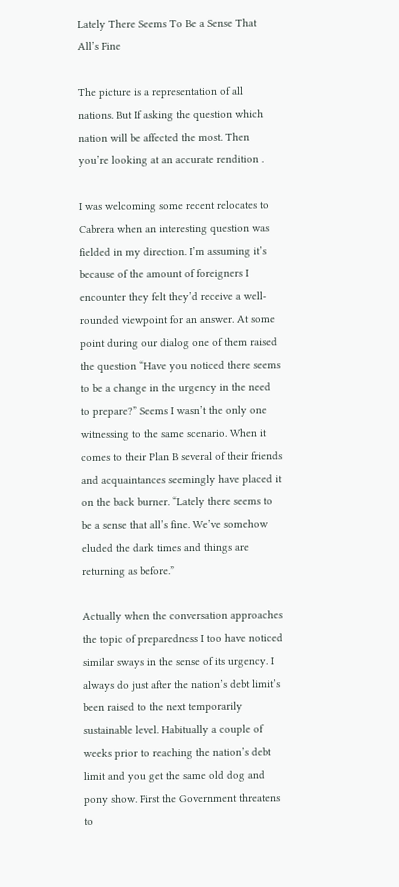Lately There Seems To Be a Sense That All’s Fine

The picture is a representation of all nations. But If asking the question which nation will be affected the most. Then you’re looking at an accurate rendition .

I was welcoming some recent relocates to Cabrera when an interesting question was fielded in my direction. I’m assuming it’s because of the amount of foreigners I encounter they felt they’d receive a well-rounded viewpoint for an answer. At some point during our dialog one of them raised the question “Have you noticed there seems to be a change in the urgency in the need to prepare?” Seems I wasn’t the only one witnessing to the same scenario. When it comes to their Plan B several of their friends and acquaintances seemingly have placed it on the back burner. “Lately there seems to be a sense that all’s fine. We’ve somehow eluded the dark times and things are returning as before.”

Actually when the conversation approaches the topic of preparedness I too have noticed similar sways in the sense of its urgency. I always do just after the nation’s debt limit’s been raised to the next temporarily sustainable level. Habitually a couple of weeks prior to reaching the nation’s debt limit and you get the same old dog and pony show. First the Government threatens to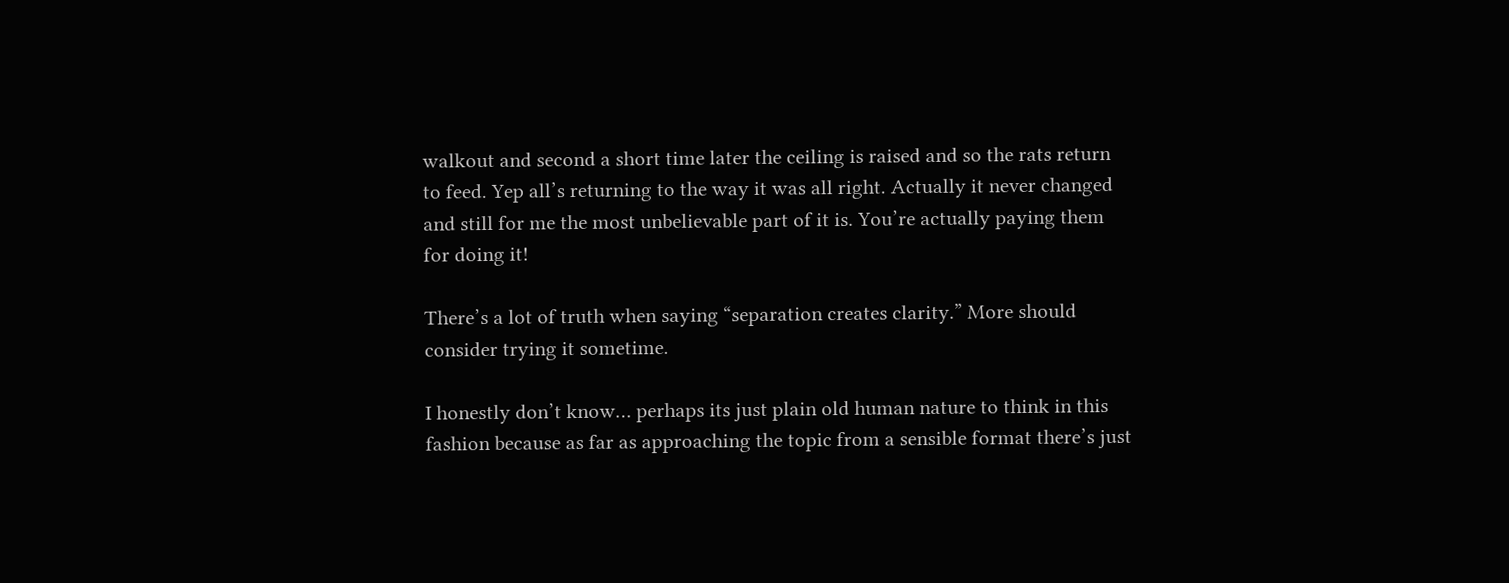walkout and second a short time later the ceiling is raised and so the rats return to feed. Yep all’s returning to the way it was all right. Actually it never changed and still for me the most unbelievable part of it is. You’re actually paying them for doing it!

There’s a lot of truth when saying “separation creates clarity.” More should consider trying it sometime.

I honestly don’t know… perhaps its just plain old human nature to think in this fashion because as far as approaching the topic from a sensible format there’s just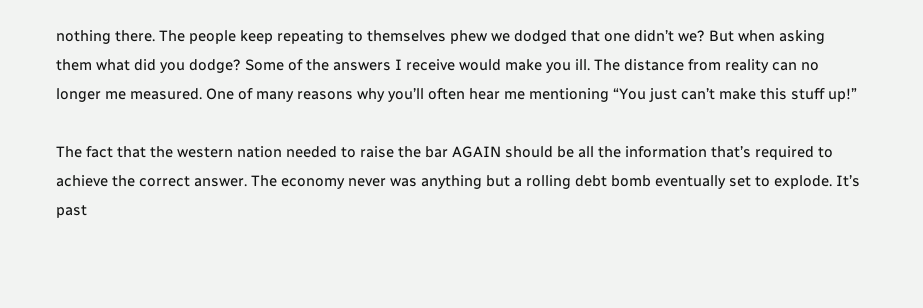nothing there. The people keep repeating to themselves phew we dodged that one didn’t we? But when asking them what did you dodge? Some of the answers I receive would make you ill. The distance from reality can no longer me measured. One of many reasons why you’ll often hear me mentioning “You just can’t make this stuff up!”

The fact that the western nation needed to raise the bar AGAIN should be all the information that’s required to achieve the correct answer. The economy never was anything but a rolling debt bomb eventually set to explode. It’s past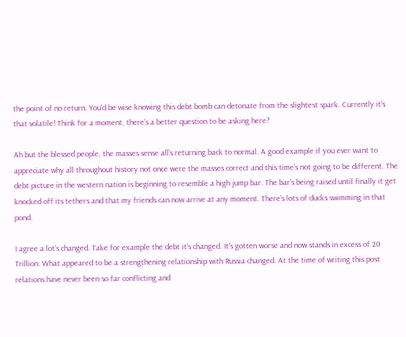the point of no return. You’d be wise knowing this debt bomb can detonate from the slightest spark. Currently it’s that volatile! Think for a moment, there’s a better question to be asking here?

Ah but the blessed people, the masses sense all’s returning back to normal. A good example if you ever want to appreciate why all throughout history not once were the masses correct and this time’s not going to be different. The debt picture in the western nation is beginning to resemble a high jump bar. The bar’s being raised until finally it get knocked off its tethers and that my friends can now arrive at any moment. There’s lots of ducks swimming in that pond.

I agree a lot’s changed. Take for example the debt it’s changed. It’s gotten worse and now stands in excess of 20 Trillion. What appeared to be a strengthening relationship with Russia changed. At the time of writing this post relations have never been so far conflicting and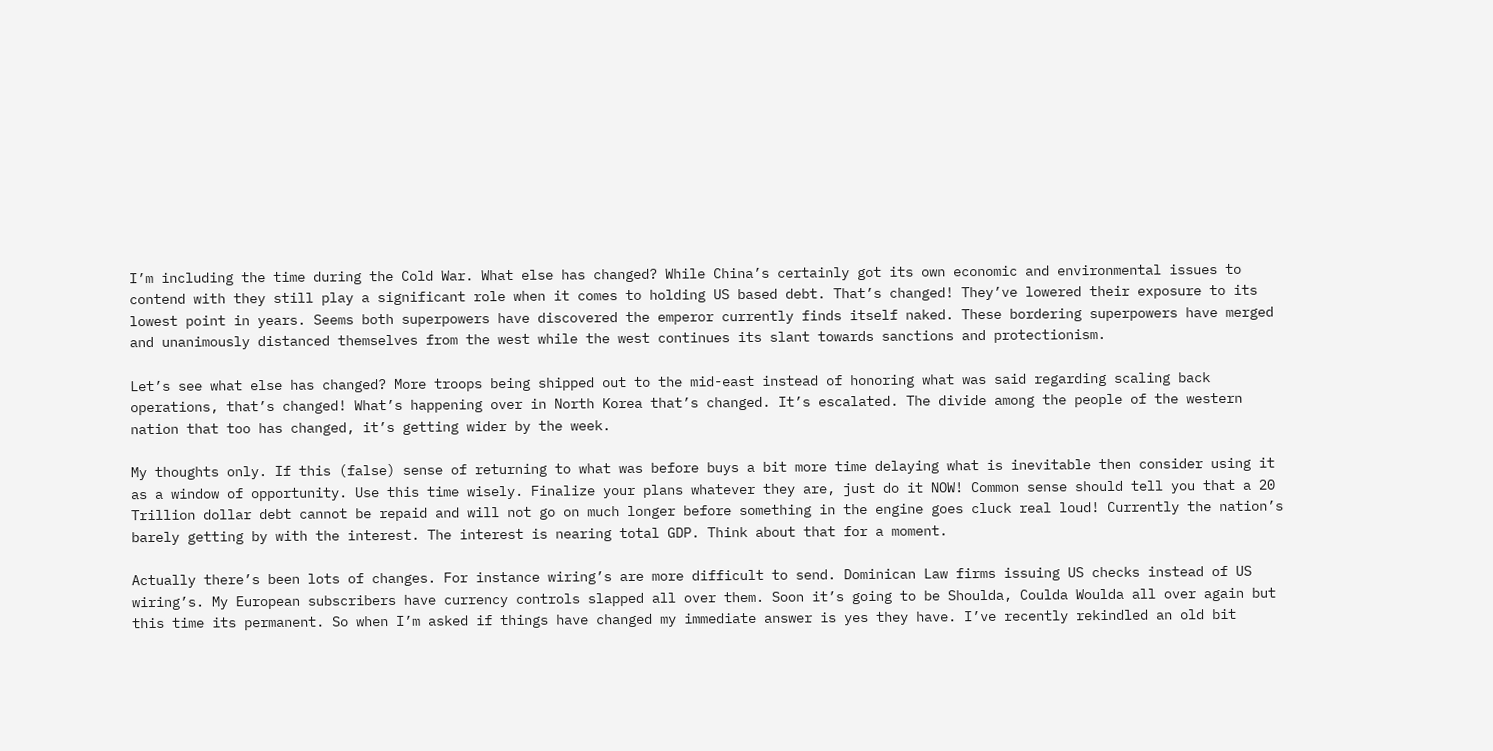I’m including the time during the Cold War. What else has changed? While China’s certainly got its own economic and environmental issues to contend with they still play a significant role when it comes to holding US based debt. That’s changed! They’ve lowered their exposure to its lowest point in years. Seems both superpowers have discovered the emperor currently finds itself naked. These bordering superpowers have merged and unanimously distanced themselves from the west while the west continues its slant towards sanctions and protectionism.

Let’s see what else has changed? More troops being shipped out to the mid-east instead of honoring what was said regarding scaling back operations, that’s changed! What’s happening over in North Korea that’s changed. It’s escalated. The divide among the people of the western nation that too has changed, it’s getting wider by the week.

My thoughts only. If this (false) sense of returning to what was before buys a bit more time delaying what is inevitable then consider using it as a window of opportunity. Use this time wisely. Finalize your plans whatever they are, just do it NOW! Common sense should tell you that a 20 Trillion dollar debt cannot be repaid and will not go on much longer before something in the engine goes cluck real loud! Currently the nation’s barely getting by with the interest. The interest is nearing total GDP. Think about that for a moment.

Actually there’s been lots of changes. For instance wiring’s are more difficult to send. Dominican Law firms issuing US checks instead of US wiring’s. My European subscribers have currency controls slapped all over them. Soon it’s going to be Shoulda, Coulda Woulda all over again but this time its permanent. So when I’m asked if things have changed my immediate answer is yes they have. I’ve recently rekindled an old bit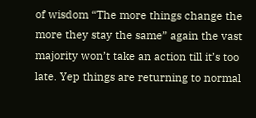of wisdom “The more things change the more they stay the same” again the vast majority won’t take an action till it’s too late. Yep things are returning to normal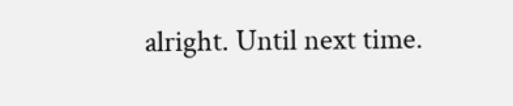alright. Until next time.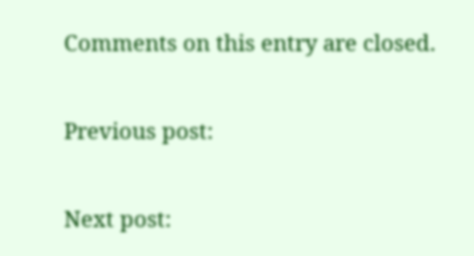Comments on this entry are closed.

Previous post:

Next post: